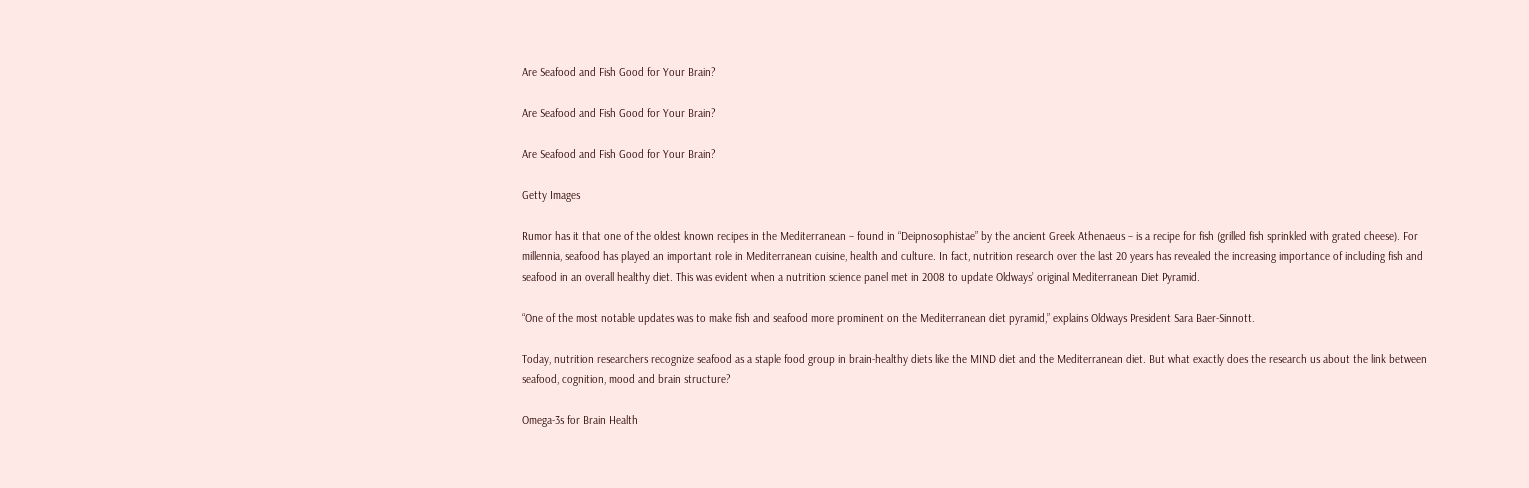Are Seafood and Fish Good for Your Brain?

Are Seafood and Fish Good for Your Brain?

Are Seafood and Fish Good for Your Brain?

Getty Images

Rumor has it that one of the oldest known recipes in the Mediterranean – found in “Deipnosophistae” by the ancient Greek Athenaeus – is a recipe for fish (grilled fish sprinkled with grated cheese). For millennia, seafood has played an important role in Mediterranean cuisine, health and culture. In fact, nutrition research over the last 20 years has revealed the increasing importance of including fish and seafood in an overall healthy diet. This was evident when a nutrition science panel met in 2008 to update Oldways’ original Mediterranean Diet Pyramid.

“One of the most notable updates was to make fish and seafood more prominent on the Mediterranean diet pyramid,” explains Oldways President Sara Baer-Sinnott.

Today, nutrition researchers recognize seafood as a staple food group in brain-healthy diets like the MIND diet and the Mediterranean diet. But what exactly does the research us about the link between seafood, cognition, mood and brain structure?

Omega-3s for Brain Health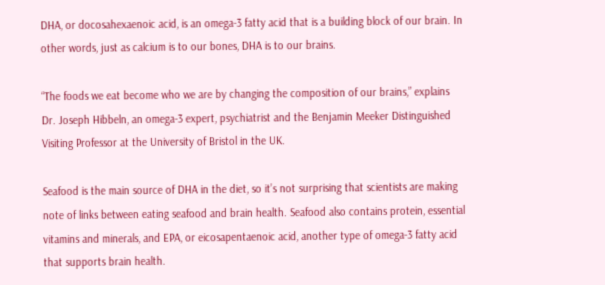DHA, or docosahexaenoic acid, is an omega-3 fatty acid that is a building block of our brain. In other words, just as calcium is to our bones, DHA is to our brains.

“The foods we eat become who we are by changing the composition of our brains,” explains Dr. Joseph Hibbeln, an omega-3 expert, psychiatrist and the Benjamin Meeker Distinguished Visiting Professor at the University of Bristol in the UK.

Seafood is the main source of DHA in the diet, so it’s not surprising that scientists are making note of links between eating seafood and brain health. Seafood also contains protein, essential vitamins and minerals, and EPA, or eicosapentaenoic acid, another type of omega-3 fatty acid that supports brain health.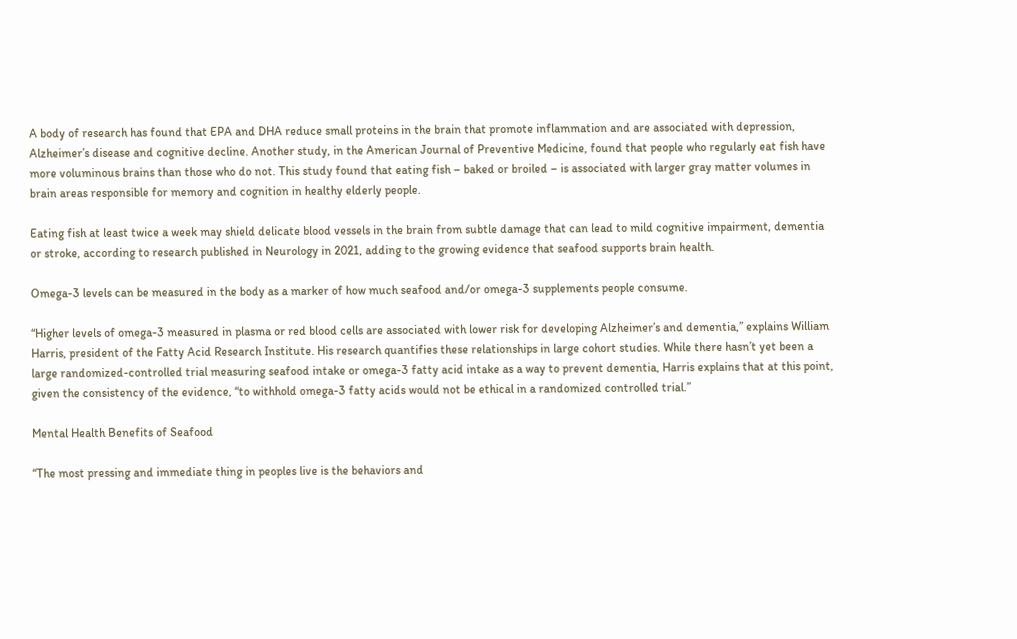A body of research has found that EPA and DHA reduce small proteins in the brain that promote inflammation and are associated with depression, Alzheimer’s disease and cognitive decline. Another study, in the American Journal of Preventive Medicine, found that people who regularly eat fish have more voluminous brains than those who do not. This study found that eating fish – baked or broiled – is associated with larger gray matter volumes in brain areas responsible for memory and cognition in healthy elderly people.

Eating fish at least twice a week may shield delicate blood vessels in the brain from subtle damage that can lead to mild cognitive impairment, dementia or stroke, according to research published in Neurology in 2021, adding to the growing evidence that seafood supports brain health.

Omega-3 levels can be measured in the body as a marker of how much seafood and/or omega-3 supplements people consume.

“Higher levels of omega-3 measured in plasma or red blood cells are associated with lower risk for developing Alzheimer’s and dementia,” explains William Harris, president of the Fatty Acid Research Institute. His research quantifies these relationships in large cohort studies. While there hasn’t yet been a large randomized-controlled trial measuring seafood intake or omega-3 fatty acid intake as a way to prevent dementia, Harris explains that at this point, given the consistency of the evidence, “to withhold omega-3 fatty acids would not be ethical in a randomized controlled trial.”

Mental Health Benefits of Seafood

“The most pressing and immediate thing in peoples live is the behaviors and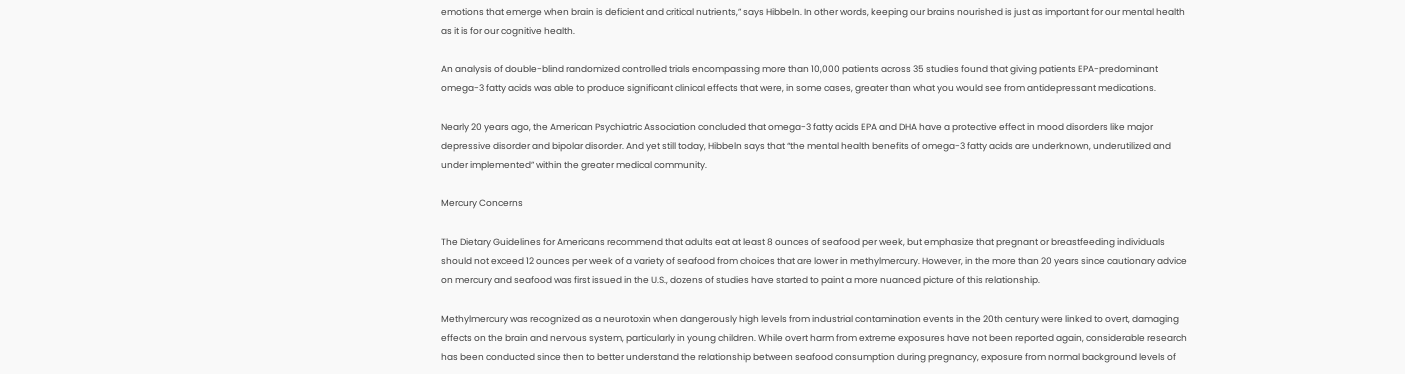emotions that emerge when brain is deficient and critical nutrients,” says Hibbeln. In other words, keeping our brains nourished is just as important for our mental health as it is for our cognitive health.

An analysis of double-blind randomized controlled trials encompassing more than 10,000 patients across 35 studies found that giving patients EPA-predominant omega-3 fatty acids was able to produce significant clinical effects that were, in some cases, greater than what you would see from antidepressant medications.

Nearly 20 years ago, the American Psychiatric Association concluded that omega-3 fatty acids EPA and DHA have a protective effect in mood disorders like major depressive disorder and bipolar disorder. And yet still today, Hibbeln says that “the mental health benefits of omega-3 fatty acids are underknown, underutilized and under implemented” within the greater medical community.

Mercury Concerns

The Dietary Guidelines for Americans recommend that adults eat at least 8 ounces of seafood per week, but emphasize that pregnant or breastfeeding individuals should not exceed 12 ounces per week of a variety of seafood from choices that are lower in methylmercury. However, in the more than 20 years since cautionary advice on mercury and seafood was first issued in the U.S., dozens of studies have started to paint a more nuanced picture of this relationship.

Methylmercury was recognized as a neurotoxin when dangerously high levels from industrial contamination events in the 20th century were linked to overt, damaging effects on the brain and nervous system, particularly in young children. While overt harm from extreme exposures have not been reported again, considerable research has been conducted since then to better understand the relationship between seafood consumption during pregnancy, exposure from normal background levels of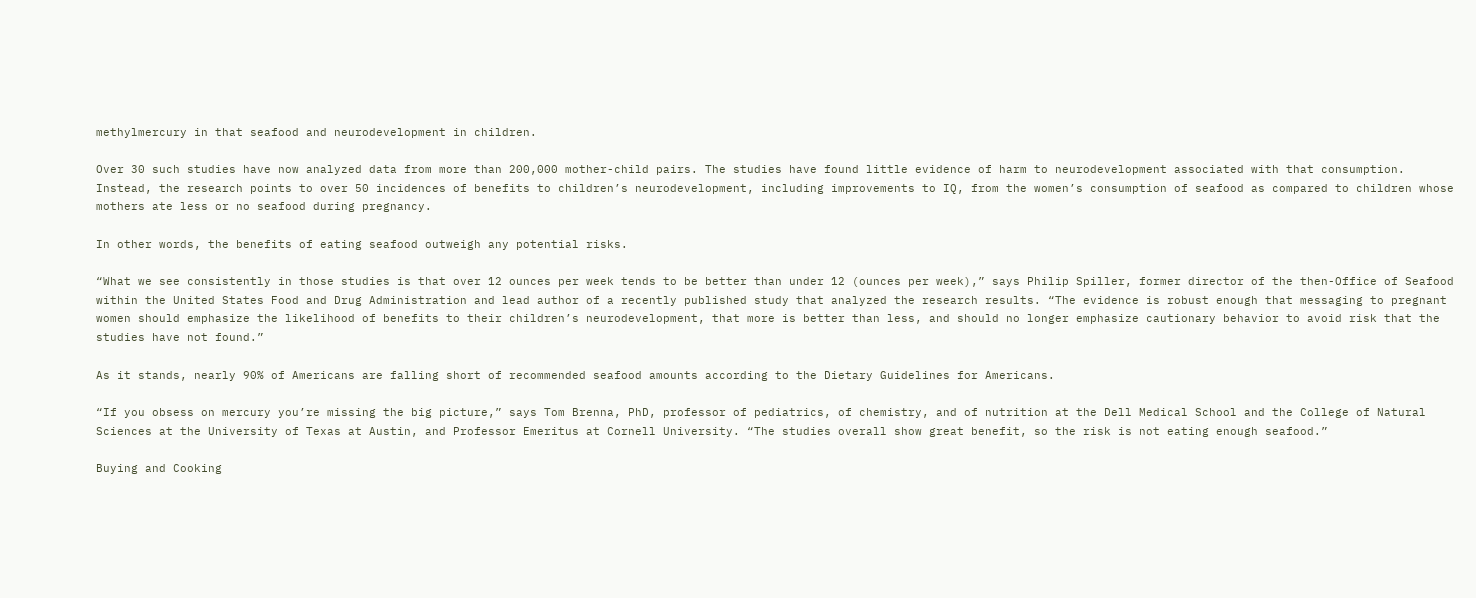methylmercury in that seafood and neurodevelopment in children.

Over 30 such studies have now analyzed data from more than 200,000 mother-child pairs. The studies have found little evidence of harm to neurodevelopment associated with that consumption. Instead, the research points to over 50 incidences of benefits to children’s neurodevelopment, including improvements to IQ, from the women’s consumption of seafood as compared to children whose mothers ate less or no seafood during pregnancy.

In other words, the benefits of eating seafood outweigh any potential risks.

“What we see consistently in those studies is that over 12 ounces per week tends to be better than under 12 (ounces per week),” says Philip Spiller, former director of the then-Office of Seafood within the United States Food and Drug Administration and lead author of a recently published study that analyzed the research results. “The evidence is robust enough that messaging to pregnant women should emphasize the likelihood of benefits to their children’s neurodevelopment, that more is better than less, and should no longer emphasize cautionary behavior to avoid risk that the studies have not found.”

As it stands, nearly 90% of Americans are falling short of recommended seafood amounts according to the Dietary Guidelines for Americans.

“If you obsess on mercury you’re missing the big picture,” says Tom Brenna, PhD, professor of pediatrics, of chemistry, and of nutrition at the Dell Medical School and the College of Natural Sciences at the University of Texas at Austin, and Professor Emeritus at Cornell University. “The studies overall show great benefit, so the risk is not eating enough seafood.”

Buying and Cooking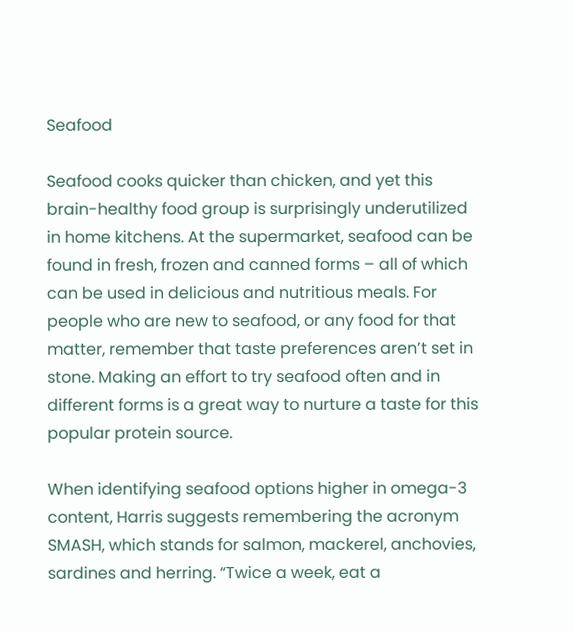Seafood

Seafood cooks quicker than chicken, and yet this brain-healthy food group is surprisingly underutilized in home kitchens. At the supermarket, seafood can be found in fresh, frozen and canned forms – all of which can be used in delicious and nutritious meals. For people who are new to seafood, or any food for that matter, remember that taste preferences aren’t set in stone. Making an effort to try seafood often and in different forms is a great way to nurture a taste for this popular protein source.

When identifying seafood options higher in omega-3 content, Harris suggests remembering the acronym SMASH, which stands for salmon, mackerel, anchovies, sardines and herring. “Twice a week, eat a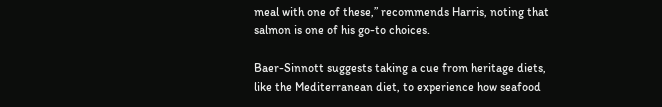meal with one of these,” recommends Harris, noting that salmon is one of his go-to choices.

Baer-Sinnott suggests taking a cue from heritage diets, like the Mediterranean diet, to experience how seafood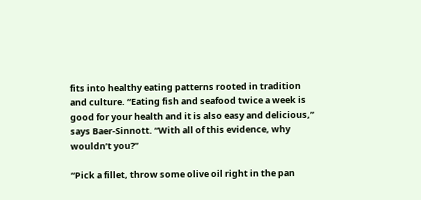fits into healthy eating patterns rooted in tradition and culture. “Eating fish and seafood twice a week is good for your health and it is also easy and delicious,” says Baer-Sinnott. “With all of this evidence, why wouldn’t you?”

“Pick a fillet, throw some olive oil right in the pan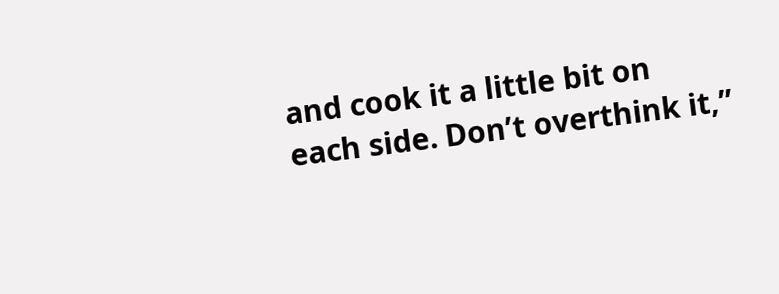and cook it a little bit on each side. Don’t overthink it,”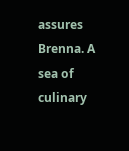assures Brenna. A sea of culinary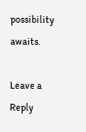possibility awaits.

Leave a Reply